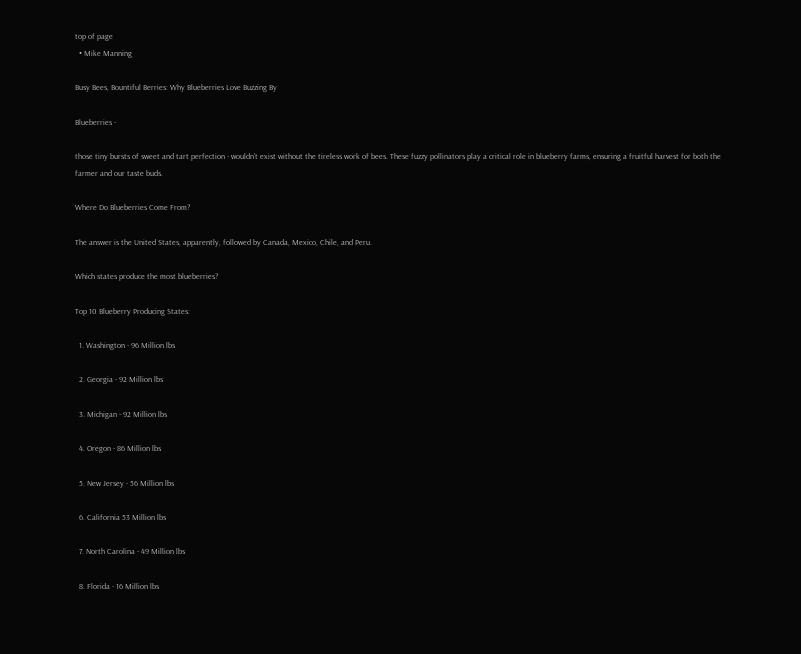top of page
  • Mike Manning

Busy Bees, Bountiful Berries: Why Blueberries Love Buzzing By

Blueberries -

those tiny bursts of sweet and tart perfection - wouldn't exist without the tireless work of bees. These fuzzy pollinators play a critical role in blueberry farms, ensuring a fruitful harvest for both the farmer and our taste buds.

Where Do Blueberries Come From?

The answer is the United States, apparently, followed by Canada, Mexico, Chile, and Peru.

Which states produce the most blueberries?

Top 10 Blueberry Producing States:

  1. Washington - 96 Million lbs

  2. Georgia - 92 Million lbs

  3. Michigan - 92 Million lbs

  4. Oregon - 86 Million lbs

  5. New Jersey - 56 Million lbs

  6. California 53 Million lbs

  7. North Carolina - 49 Million lbs

  8. Florida - 16 Million lbs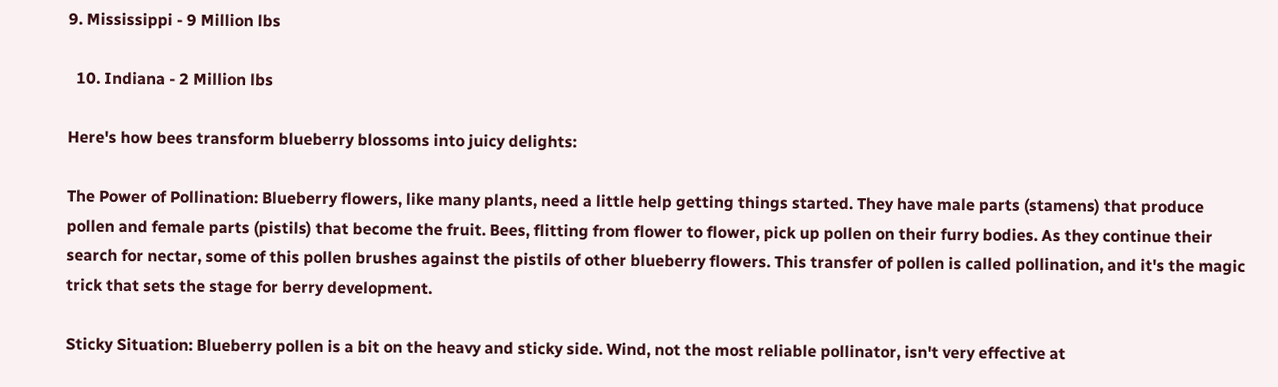9. Mississippi - 9 Million lbs

  10. Indiana - 2 Million lbs

Here's how bees transform blueberry blossoms into juicy delights:

The Power of Pollination: Blueberry flowers, like many plants, need a little help getting things started. They have male parts (stamens) that produce pollen and female parts (pistils) that become the fruit. Bees, flitting from flower to flower, pick up pollen on their furry bodies. As they continue their search for nectar, some of this pollen brushes against the pistils of other blueberry flowers. This transfer of pollen is called pollination, and it's the magic trick that sets the stage for berry development.

Sticky Situation: Blueberry pollen is a bit on the heavy and sticky side. Wind, not the most reliable pollinator, isn't very effective at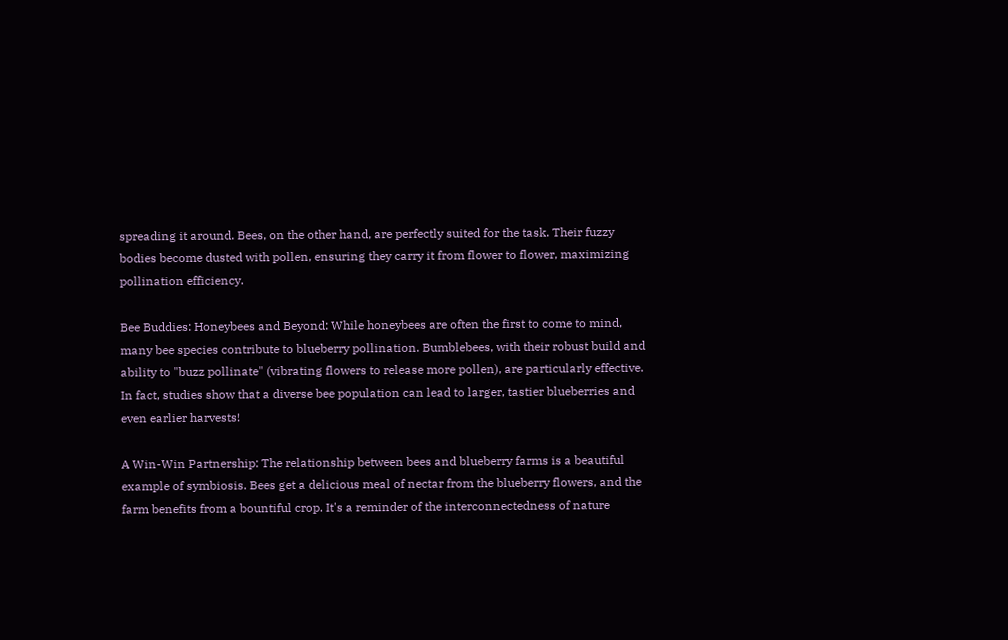spreading it around. Bees, on the other hand, are perfectly suited for the task. Their fuzzy bodies become dusted with pollen, ensuring they carry it from flower to flower, maximizing pollination efficiency.

Bee Buddies: Honeybees and Beyond: While honeybees are often the first to come to mind, many bee species contribute to blueberry pollination. Bumblebees, with their robust build and ability to "buzz pollinate" (vibrating flowers to release more pollen), are particularly effective. In fact, studies show that a diverse bee population can lead to larger, tastier blueberries and even earlier harvests!

A Win-Win Partnership: The relationship between bees and blueberry farms is a beautiful example of symbiosis. Bees get a delicious meal of nectar from the blueberry flowers, and the farm benefits from a bountiful crop. It's a reminder of the interconnectedness of nature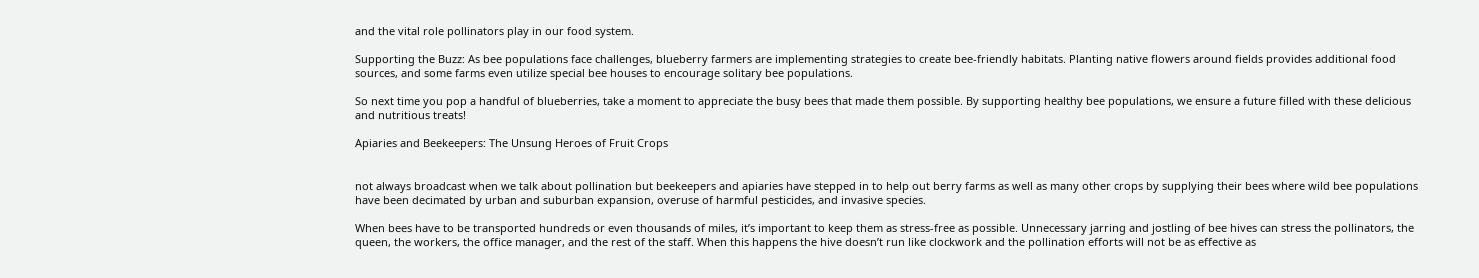and the vital role pollinators play in our food system.

Supporting the Buzz: As bee populations face challenges, blueberry farmers are implementing strategies to create bee-friendly habitats. Planting native flowers around fields provides additional food sources, and some farms even utilize special bee houses to encourage solitary bee populations.

So next time you pop a handful of blueberries, take a moment to appreciate the busy bees that made them possible. By supporting healthy bee populations, we ensure a future filled with these delicious and nutritious treats!

Apiaries and Beekeepers: The Unsung Heroes of Fruit Crops


not always broadcast when we talk about pollination but beekeepers and apiaries have stepped in to help out berry farms as well as many other crops by supplying their bees where wild bee populations have been decimated by urban and suburban expansion, overuse of harmful pesticides, and invasive species.

When bees have to be transported hundreds or even thousands of miles, it’s important to keep them as stress-free as possible. Unnecessary jarring and jostling of bee hives can stress the pollinators, the queen, the workers, the office manager, and the rest of the staff. When this happens the hive doesn’t run like clockwork and the pollination efforts will not be as effective as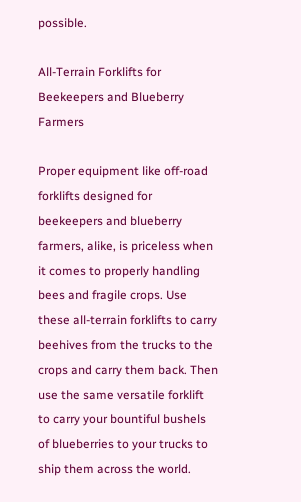possible.

All-Terrain Forklifts for Beekeepers and Blueberry Farmers

Proper equipment like off-road forklifts designed for beekeepers and blueberry farmers, alike, is priceless when it comes to properly handling bees and fragile crops. Use these all-terrain forklifts to carry beehives from the trucks to the crops and carry them back. Then use the same versatile forklift to carry your bountiful bushels of blueberries to your trucks to ship them across the world.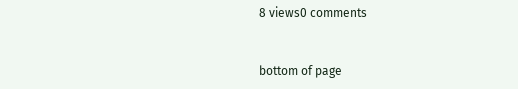8 views0 comments


bottom of page